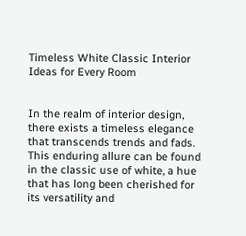Timeless White Classic Interior Ideas for Every Room


In the realm of interior design, there exists a timeless elegance that transcends trends and fads. This enduring allure can be found in the classic use of white, a hue that has long been cherished for its versatility and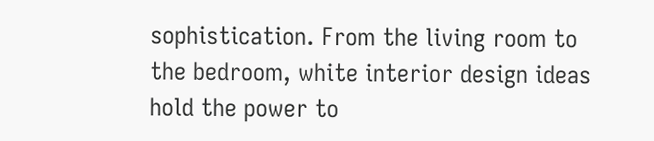sophistication. From the living room to the bedroom, white interior design ideas hold the power to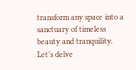transform any space into a sanctuary of timeless beauty and tranquility. Let’s delve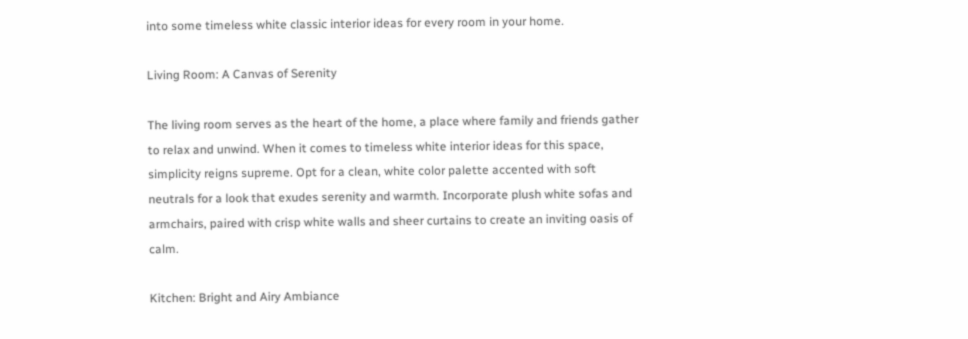into some timeless white classic interior ideas for every room in your home.

Living Room: A Canvas of Serenity

The living room serves as the heart of the home, a place where family and friends gather to relax and unwind. When it comes to timeless white interior ideas for this space, simplicity reigns supreme. Opt for a clean, white color palette accented with soft neutrals for a look that exudes serenity and warmth. Incorporate plush white sofas and armchairs, paired with crisp white walls and sheer curtains to create an inviting oasis of calm.

Kitchen: Bright and Airy Ambiance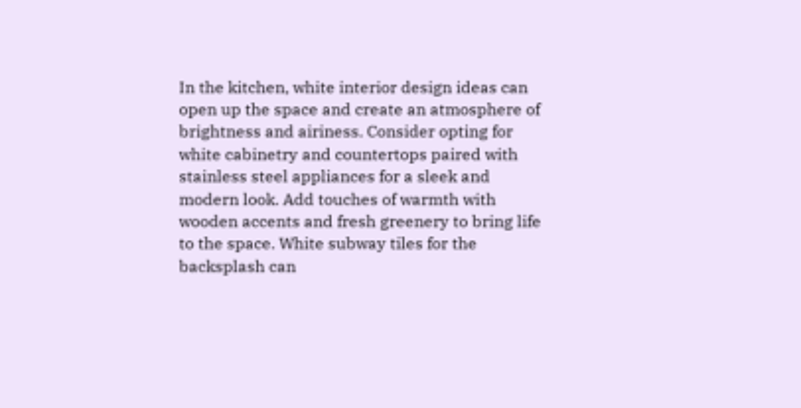In the kitchen, white interior design ideas can open up the space and create an atmosphere of brightness and airiness. Consider opting for white cabinetry and countertops paired with stainless steel appliances for a sleek and modern look. Add touches of warmth with wooden accents and fresh greenery to bring life to the space. White subway tiles for the backsplash can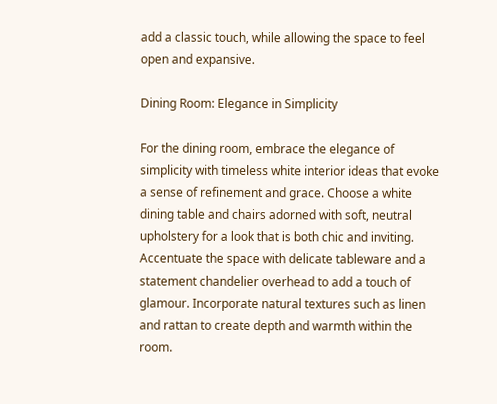add a classic touch, while allowing the space to feel open and expansive.

Dining Room: Elegance in Simplicity

For the dining room, embrace the elegance of simplicity with timeless white interior ideas that evoke a sense of refinement and grace. Choose a white dining table and chairs adorned with soft, neutral upholstery for a look that is both chic and inviting. Accentuate the space with delicate tableware and a statement chandelier overhead to add a touch of glamour. Incorporate natural textures such as linen and rattan to create depth and warmth within the room.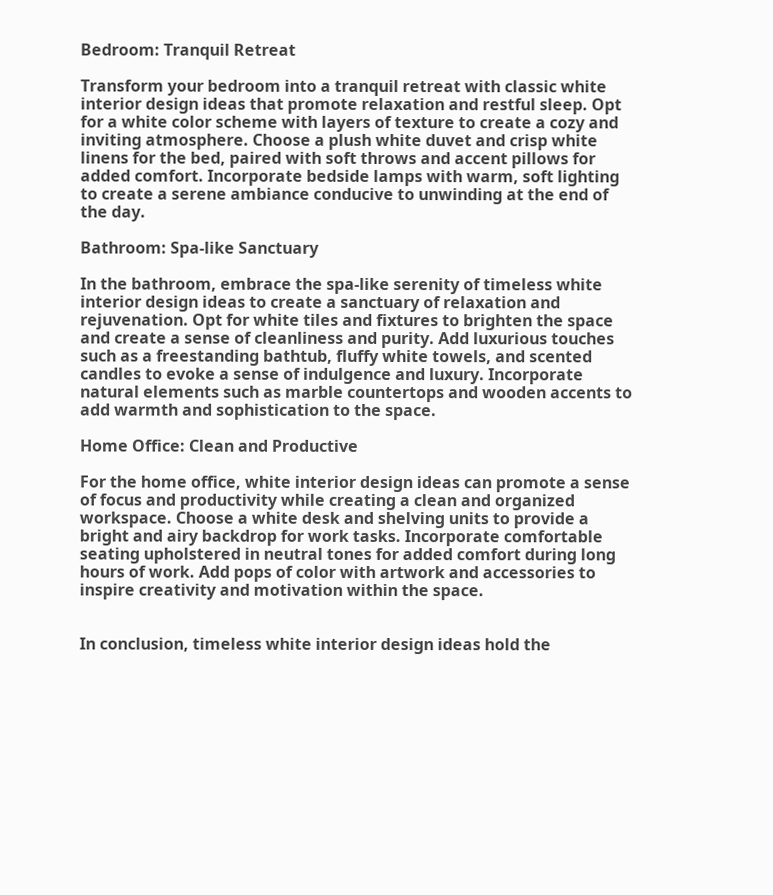Bedroom: Tranquil Retreat

Transform your bedroom into a tranquil retreat with classic white interior design ideas that promote relaxation and restful sleep. Opt for a white color scheme with layers of texture to create a cozy and inviting atmosphere. Choose a plush white duvet and crisp white linens for the bed, paired with soft throws and accent pillows for added comfort. Incorporate bedside lamps with warm, soft lighting to create a serene ambiance conducive to unwinding at the end of the day.

Bathroom: Spa-like Sanctuary

In the bathroom, embrace the spa-like serenity of timeless white interior design ideas to create a sanctuary of relaxation and rejuvenation. Opt for white tiles and fixtures to brighten the space and create a sense of cleanliness and purity. Add luxurious touches such as a freestanding bathtub, fluffy white towels, and scented candles to evoke a sense of indulgence and luxury. Incorporate natural elements such as marble countertops and wooden accents to add warmth and sophistication to the space.

Home Office: Clean and Productive

For the home office, white interior design ideas can promote a sense of focus and productivity while creating a clean and organized workspace. Choose a white desk and shelving units to provide a bright and airy backdrop for work tasks. Incorporate comfortable seating upholstered in neutral tones for added comfort during long hours of work. Add pops of color with artwork and accessories to inspire creativity and motivation within the space.


In conclusion, timeless white interior design ideas hold the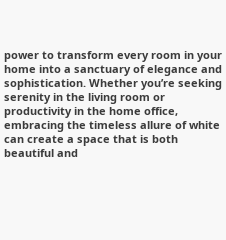power to transform every room in your home into a sanctuary of elegance and sophistication. Whether you’re seeking serenity in the living room or productivity in the home office, embracing the timeless allure of white can create a space that is both beautiful and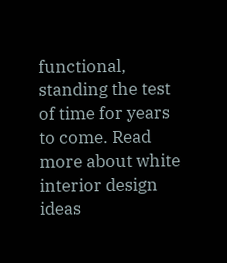functional, standing the test of time for years to come. Read more about white interior design ideas